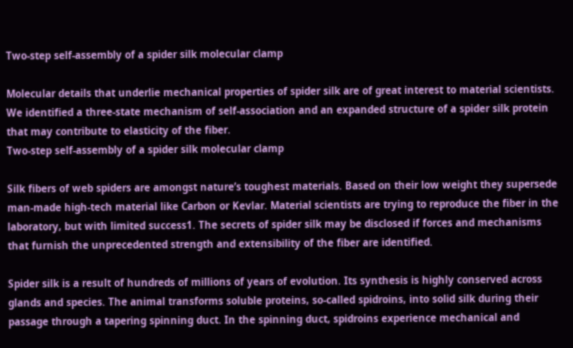Two-step self-assembly of a spider silk molecular clamp

Molecular details that underlie mechanical properties of spider silk are of great interest to material scientists. We identified a three-state mechanism of self-association and an expanded structure of a spider silk protein that may contribute to elasticity of the fiber.
Two-step self-assembly of a spider silk molecular clamp

Silk fibers of web spiders are amongst nature’s toughest materials. Based on their low weight they supersede man-made high-tech material like Carbon or Kevlar. Material scientists are trying to reproduce the fiber in the laboratory, but with limited success1. The secrets of spider silk may be disclosed if forces and mechanisms that furnish the unprecedented strength and extensibility of the fiber are identified.

Spider silk is a result of hundreds of millions of years of evolution. Its synthesis is highly conserved across glands and species. The animal transforms soluble proteins, so-called spidroins, into solid silk during their passage through a tapering spinning duct. In the spinning duct, spidroins experience mechanical and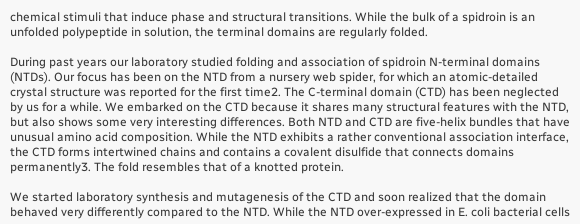chemical stimuli that induce phase and structural transitions. While the bulk of a spidroin is an unfolded polypeptide in solution, the terminal domains are regularly folded.

During past years our laboratory studied folding and association of spidroin N-terminal domains (NTDs). Our focus has been on the NTD from a nursery web spider, for which an atomic-detailed crystal structure was reported for the first time2. The C-terminal domain (CTD) has been neglected by us for a while. We embarked on the CTD because it shares many structural features with the NTD, but also shows some very interesting differences. Both NTD and CTD are five-helix bundles that have unusual amino acid composition. While the NTD exhibits a rather conventional association interface, the CTD forms intertwined chains and contains a covalent disulfide that connects domains permanently3. The fold resembles that of a knotted protein.

We started laboratory synthesis and mutagenesis of the CTD and soon realized that the domain behaved very differently compared to the NTD. While the NTD over-expressed in E. coli bacterial cells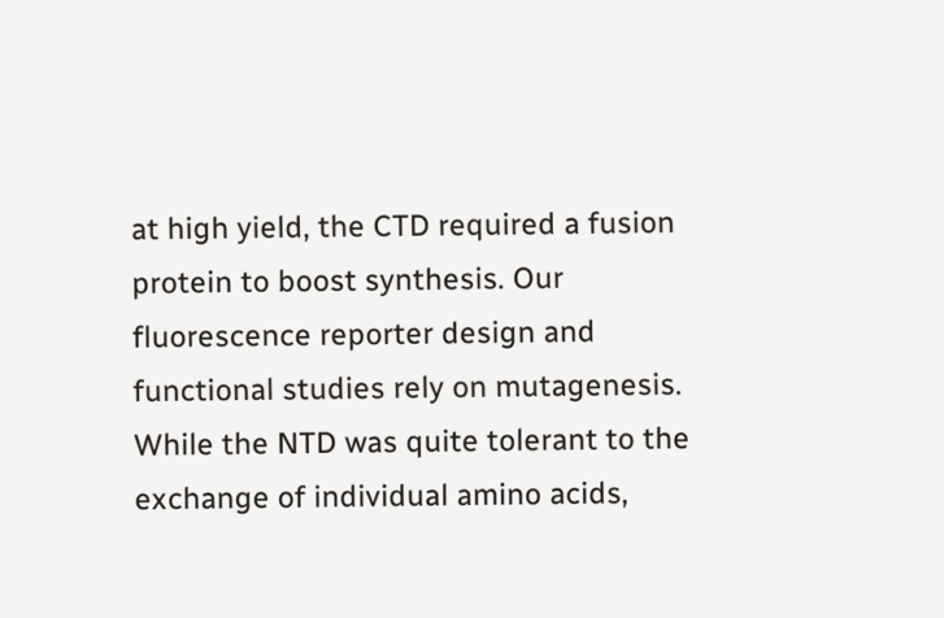at high yield, the CTD required a fusion protein to boost synthesis. Our fluorescence reporter design and functional studies rely on mutagenesis. While the NTD was quite tolerant to the exchange of individual amino acids,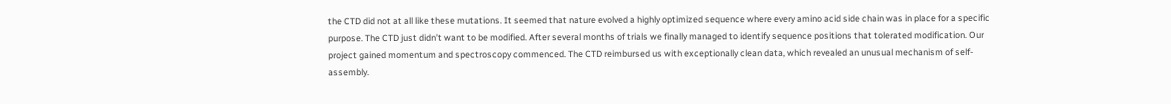the CTD did not at all like these mutations. It seemed that nature evolved a highly optimized sequence where every amino acid side chain was in place for a specific purpose. The CTD just didn’t want to be modified. After several months of trials we finally managed to identify sequence positions that tolerated modification. Our project gained momentum and spectroscopy commenced. The CTD reimbursed us with exceptionally clean data, which revealed an unusual mechanism of self-assembly.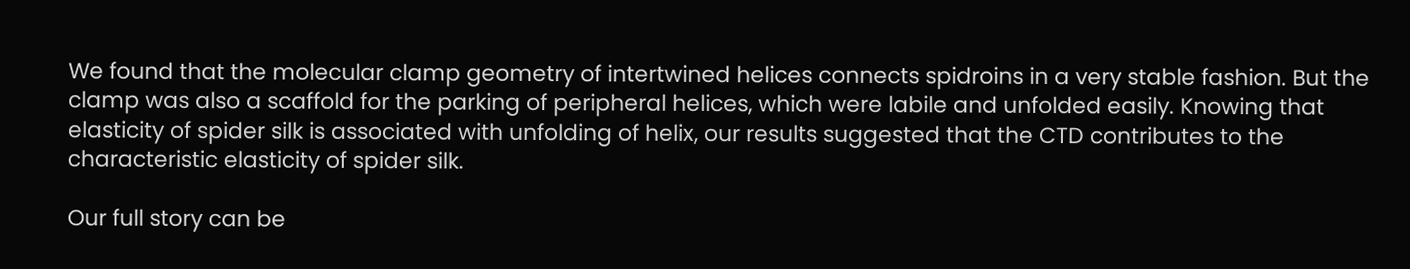We found that the molecular clamp geometry of intertwined helices connects spidroins in a very stable fashion. But the clamp was also a scaffold for the parking of peripheral helices, which were labile and unfolded easily. Knowing that elasticity of spider silk is associated with unfolding of helix, our results suggested that the CTD contributes to the characteristic elasticity of spider silk.

Our full story can be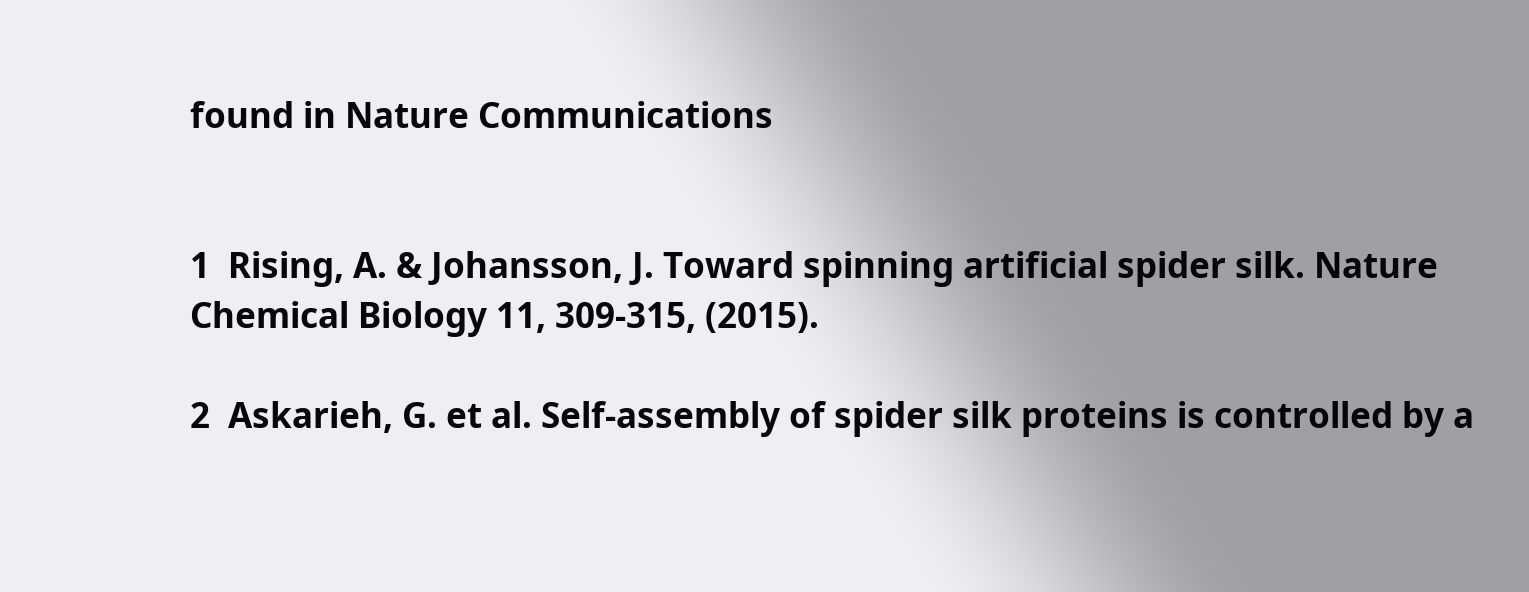found in Nature Communications


1  Rising, A. & Johansson, J. Toward spinning artificial spider silk. Nature Chemical Biology 11, 309-315, (2015).

2  Askarieh, G. et al. Self-assembly of spider silk proteins is controlled by a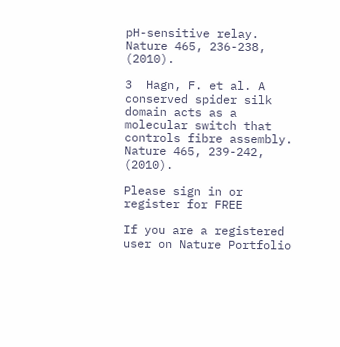pH-sensitive relay. Nature 465, 236-238, (2010).

3  Hagn, F. et al. A conserved spider silk domain acts as a molecular switch that controls fibre assembly. Nature 465, 239-242, (2010).

Please sign in or register for FREE

If you are a registered user on Nature Portfolio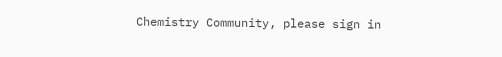Chemistry Community, please sign in